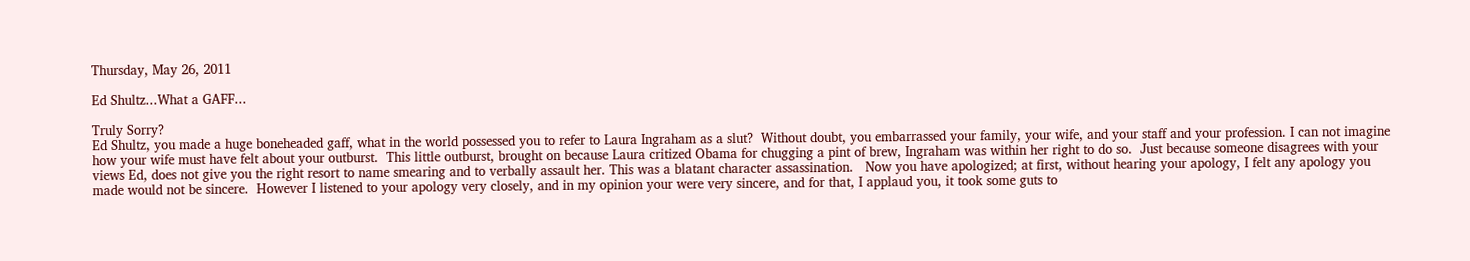Thursday, May 26, 2011

Ed Shultz...What a GAFF...

Truly Sorry?
Ed Shultz, you made a huge boneheaded gaff, what in the world possessed you to refer to Laura Ingraham as a slut?  Without doubt, you embarrassed your family, your wife, and your staff and your profession. I can not imagine how your wife must have felt about your outburst.  This little outburst, brought on because Laura critized Obama for chugging a pint of brew, Ingraham was within her right to do so.  Just because someone disagrees with your views Ed, does not give you the right resort to name smearing and to verbally assault her. This was a blatant character assassination.   Now you have apologized; at first, without hearing your apology, I felt any apology you made would not be sincere.  However I listened to your apology very closely, and in my opinion your were very sincere, and for that, I applaud you, it took some guts to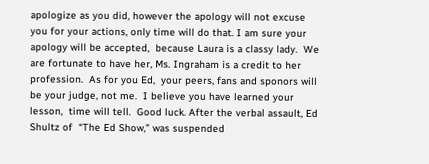apologize as you did, however the apology will not excuse you for your actions, only time will do that. I am sure your apology will be accepted,  because Laura is a classy lady.  We are fortunate to have her, Ms. Ingraham is a credit to her profession.  As for you Ed,  your peers, fans and sponors will be your judge, not me.  I believe you have learned your lesson,  time will tell.  Good luck. After the verbal assault, Ed Shultz of  “The Ed Show,” was suspended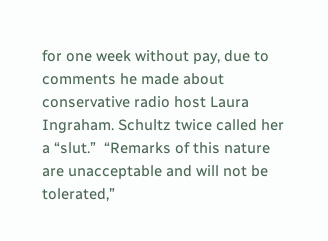for one week without pay, due to comments he made about conservative radio host Laura Ingraham. Schultz twice called her a “slut.”  “Remarks of this nature are unacceptable and will not be tolerated,”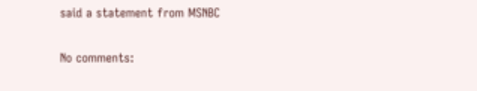said a statement from MSNBC

No comments: